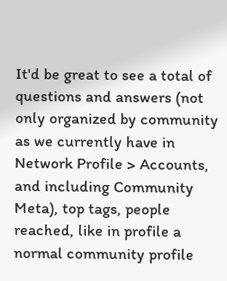It'd be great to see a total of questions and answers (not only organized by community as we currently have in Network Profile > Accounts, and including Community Meta), top tags, people reached, like in profile a normal community profile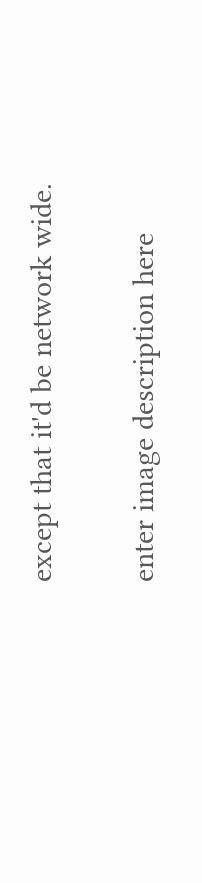except that it'd be network wide.

enter image description here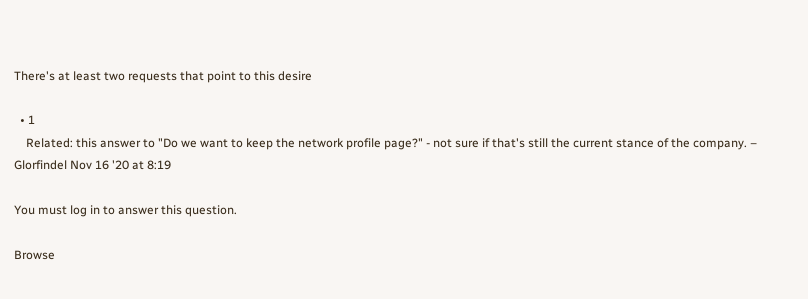There's at least two requests that point to this desire

  • 1
    Related: this answer to "Do we want to keep the network profile page?" - not sure if that's still the current stance of the company. – Glorfindel Nov 16 '20 at 8:19

You must log in to answer this question.

Browse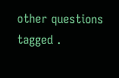other questions tagged .